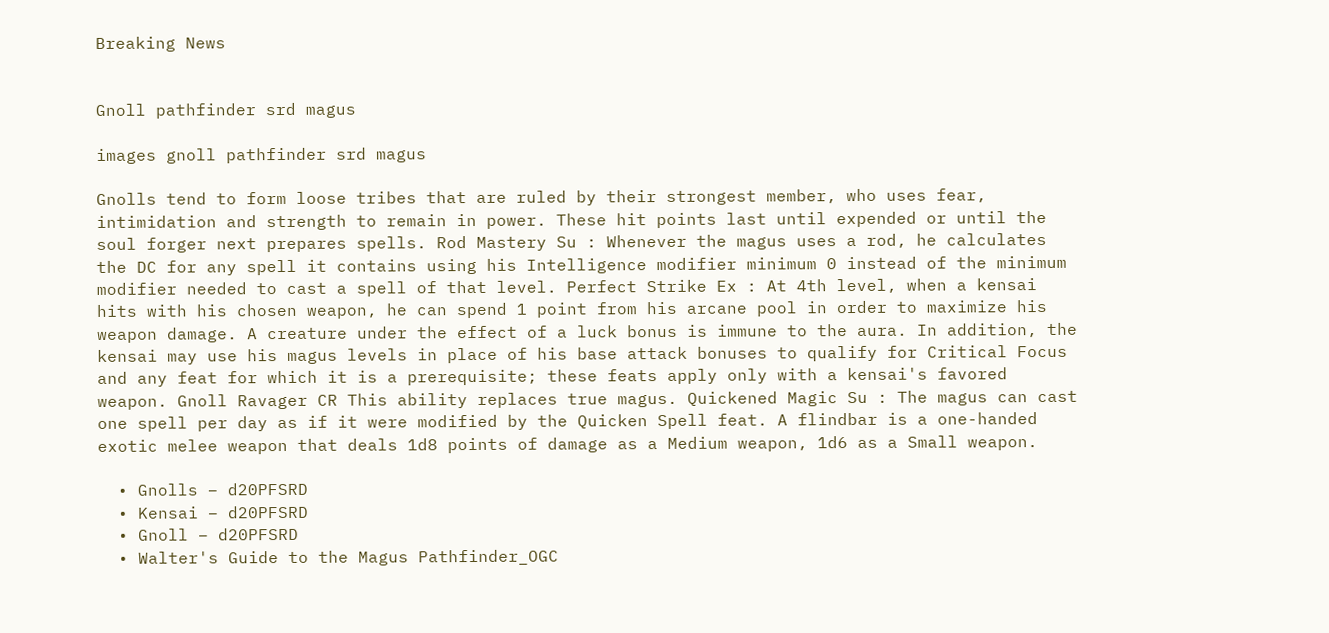Breaking News


Gnoll pathfinder srd magus

images gnoll pathfinder srd magus

Gnolls tend to form loose tribes that are ruled by their strongest member, who uses fear, intimidation and strength to remain in power. These hit points last until expended or until the soul forger next prepares spells. Rod Mastery Su : Whenever the magus uses a rod, he calculates the DC for any spell it contains using his Intelligence modifier minimum 0 instead of the minimum modifier needed to cast a spell of that level. Perfect Strike Ex : At 4th level, when a kensai hits with his chosen weapon, he can spend 1 point from his arcane pool in order to maximize his weapon damage. A creature under the effect of a luck bonus is immune to the aura. In addition, the kensai may use his magus levels in place of his base attack bonuses to qualify for Critical Focus and any feat for which it is a prerequisite; these feats apply only with a kensai's favored weapon. Gnoll Ravager CR This ability replaces true magus. Quickened Magic Su : The magus can cast one spell per day as if it were modified by the Quicken Spell feat. A flindbar is a one-handed exotic melee weapon that deals 1d8 points of damage as a Medium weapon, 1d6 as a Small weapon.

  • Gnolls – d20PFSRD
  • Kensai – d20PFSRD
  • Gnoll – d20PFSRD
  • Walter's Guide to the Magus Pathfinder_OGC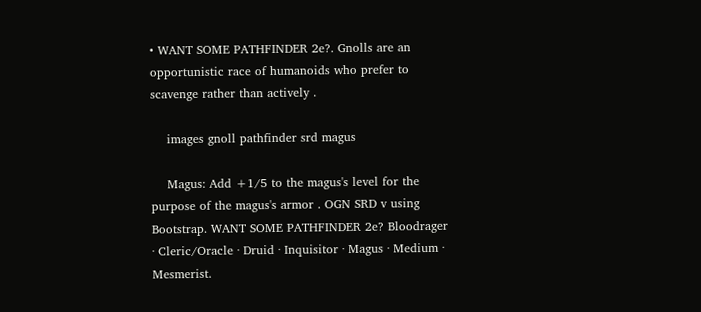• WANT SOME PATHFINDER 2e?. Gnolls are an opportunistic race of humanoids who prefer to scavenge rather than actively .

    images gnoll pathfinder srd magus

    Magus: Add +1/5 to the magus's level for the purpose of the magus's armor . OGN SRD v using Bootstrap. WANT SOME PATHFINDER 2e? Bloodrager · Cleric/Oracle · Druid · Inquisitor · Magus · Medium · Mesmerist.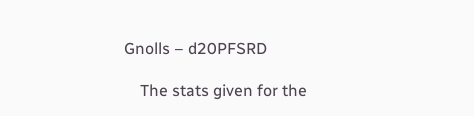Gnolls – d20PFSRD

    The stats given for the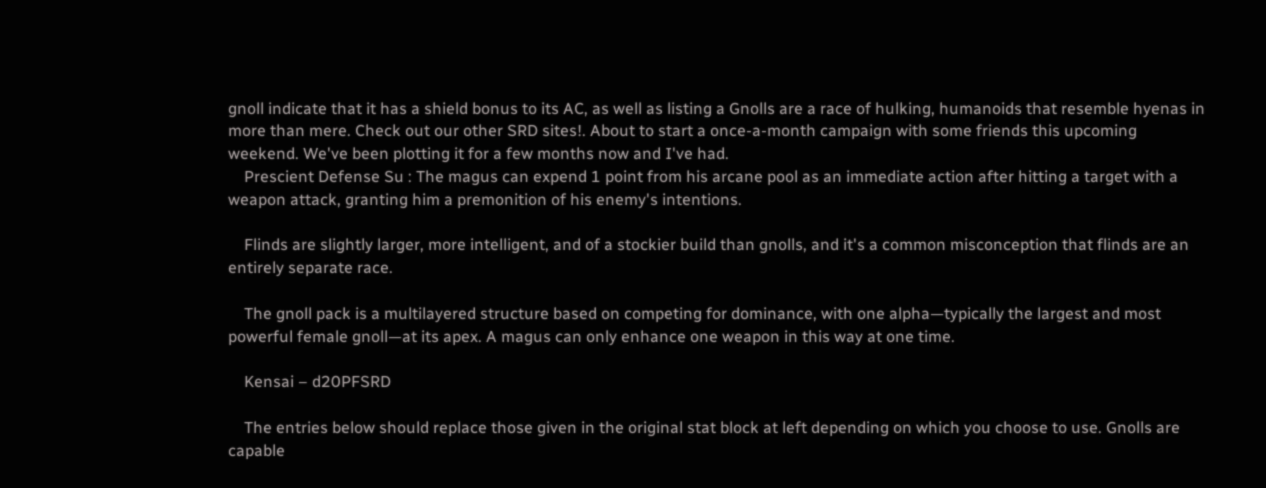gnoll indicate that it has a shield bonus to its AC, as well as listing a Gnolls are a race of hulking, humanoids that resemble hyenas in more than mere. Check out our other SRD sites!. About to start a once-a-month campaign with some friends this upcoming weekend. We've been plotting it for a few months now and I've had.
    Prescient Defense Su : The magus can expend 1 point from his arcane pool as an immediate action after hitting a target with a weapon attack, granting him a premonition of his enemy's intentions.

    Flinds are slightly larger, more intelligent, and of a stockier build than gnolls, and it's a common misconception that flinds are an entirely separate race.

    The gnoll pack is a multilayered structure based on competing for dominance, with one alpha—typically the largest and most powerful female gnoll—at its apex. A magus can only enhance one weapon in this way at one time.

    Kensai – d20PFSRD

    The entries below should replace those given in the original stat block at left depending on which you choose to use. Gnolls are capable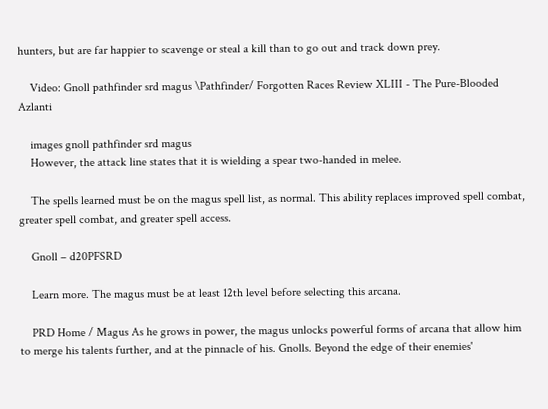hunters, but are far happier to scavenge or steal a kill than to go out and track down prey.

    Video: Gnoll pathfinder srd magus \Pathfinder/ Forgotten Races Review XLIII - The Pure-Blooded Azlanti

    images gnoll pathfinder srd magus
    However, the attack line states that it is wielding a spear two-handed in melee.

    The spells learned must be on the magus spell list, as normal. This ability replaces improved spell combat, greater spell combat, and greater spell access.

    Gnoll – d20PFSRD

    Learn more. The magus must be at least 12th level before selecting this arcana.

    PRD Home / Magus As he grows in power, the magus unlocks powerful forms of arcana that allow him to merge his talents further, and at the pinnacle of his. Gnolls. Beyond the edge of their enemies'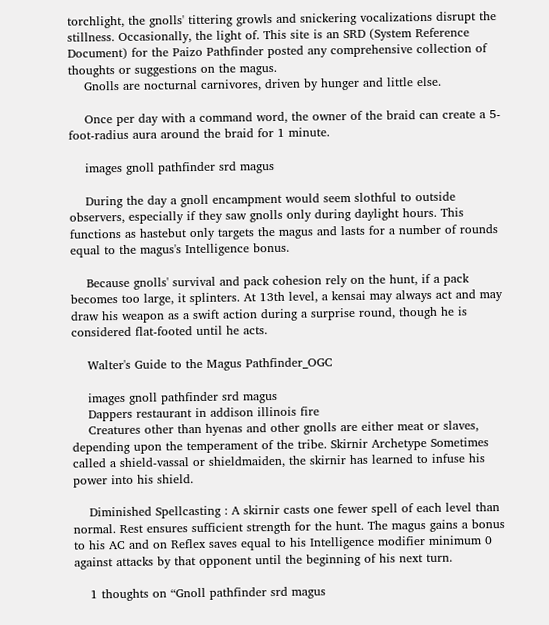torchlight, the gnolls' tittering growls and snickering vocalizations disrupt the stillness. Occasionally, the light of. This site is an SRD (System Reference Document) for the Paizo Pathfinder posted any comprehensive collection of thoughts or suggestions on the magus.
    Gnolls are nocturnal carnivores, driven by hunger and little else.

    Once per day with a command word, the owner of the braid can create a 5-foot-radius aura around the braid for 1 minute.

    images gnoll pathfinder srd magus

    During the day a gnoll encampment would seem slothful to outside observers, especially if they saw gnolls only during daylight hours. This functions as hastebut only targets the magus and lasts for a number of rounds equal to the magus's Intelligence bonus.

    Because gnolls' survival and pack cohesion rely on the hunt, if a pack becomes too large, it splinters. At 13th level, a kensai may always act and may draw his weapon as a swift action during a surprise round, though he is considered flat-footed until he acts.

    Walter's Guide to the Magus Pathfinder_OGC

    images gnoll pathfinder srd magus
    Dappers restaurant in addison illinois fire
    Creatures other than hyenas and other gnolls are either meat or slaves, depending upon the temperament of the tribe. Skirnir Archetype Sometimes called a shield-vassal or shieldmaiden, the skirnir has learned to infuse his power into his shield.

    Diminished Spellcasting : A skirnir casts one fewer spell of each level than normal. Rest ensures sufficient strength for the hunt. The magus gains a bonus to his AC and on Reflex saves equal to his Intelligence modifier minimum 0 against attacks by that opponent until the beginning of his next turn.

    1 thoughts on “Gnoll pathfinder srd magus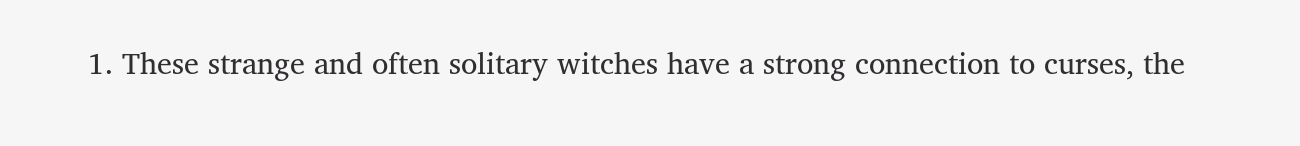1. These strange and often solitary witches have a strong connection to curses, the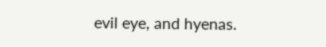evil eye, and hyenas.